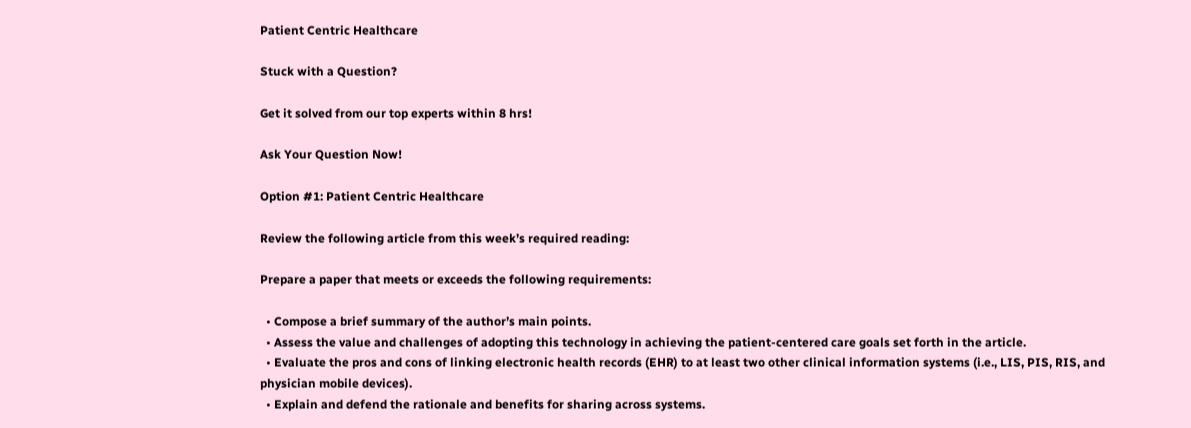Patient Centric Healthcare

Stuck with a Question?

Get it solved from our top experts within 8 hrs!

Ask Your Question Now!

Option #1: Patient Centric Healthcare

Review the following article from this week’s required reading:

Prepare a paper that meets or exceeds the following requirements:

  • Compose a brief summary of the author’s main points.
  • Assess the value and challenges of adopting this technology in achieving the patient-centered care goals set forth in the article.
  • Evaluate the pros and cons of linking electronic health records (EHR) to at least two other clinical information systems (i.e., LIS, PIS, RIS, and physician mobile devices).
  • Explain and defend the rationale and benefits for sharing across systems.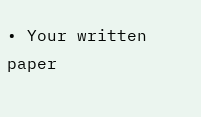• Your written paper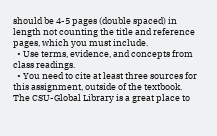should be 4-5 pages (double spaced) in length not counting the title and reference pages, which you must include.
  • Use terms, evidence, and concepts from class readings.
  • You need to cite at least three sources for this assignment, outside of the textbook. The CSU-Global Library is a great place to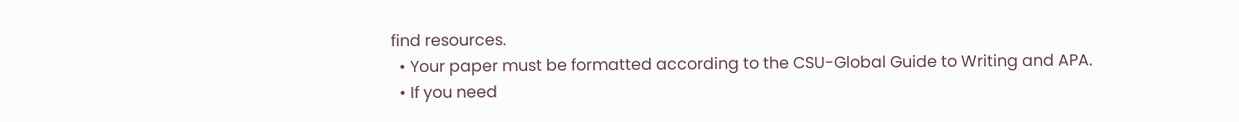find resources.
  • Your paper must be formatted according to the CSU-Global Guide to Writing and APA.
  • If you need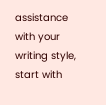assistance with your writing style, start with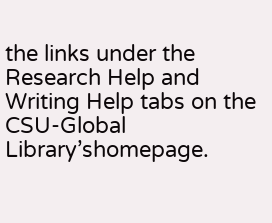the links under the Research Help and Writing Help tabs on the CSU-Global Library’shomepage.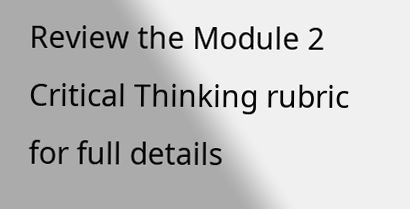Review the Module 2 Critical Thinking rubric for full details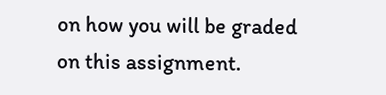on how you will be graded on this assignment.